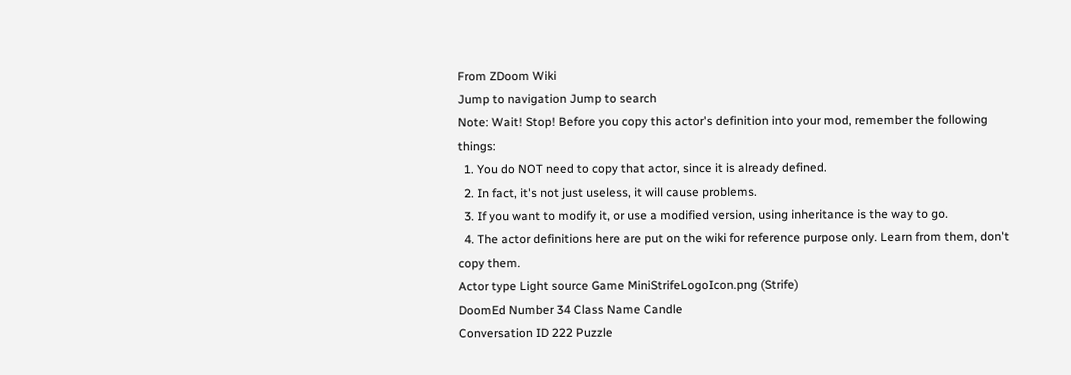From ZDoom Wiki
Jump to navigation Jump to search
Note: Wait! Stop! Before you copy this actor's definition into your mod, remember the following things:
  1. You do NOT need to copy that actor, since it is already defined.
  2. In fact, it's not just useless, it will cause problems.
  3. If you want to modify it, or use a modified version, using inheritance is the way to go.
  4. The actor definitions here are put on the wiki for reference purpose only. Learn from them, don't copy them.
Actor type Light source Game MiniStrifeLogoIcon.png (Strife)
DoomEd Number 34 Class Name Candle
Conversation ID 222 Puzzle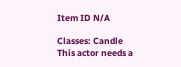Item ID N/A

Classes: Candle
This actor needs a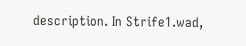description. In Strife1.wad,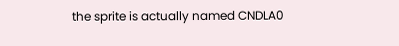the sprite is actually named CNDLA0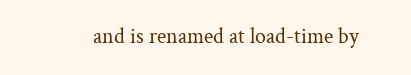and is renamed at load-time by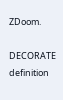ZDoom.

DECORATE definition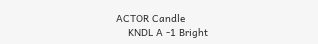ACTOR Candle
    KNDL A -1 Bright